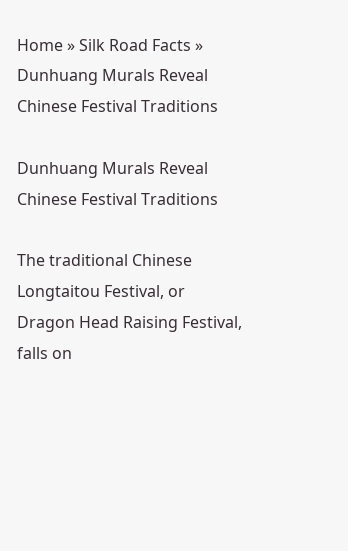Home » Silk Road Facts » Dunhuang Murals Reveal Chinese Festival Traditions

Dunhuang Murals Reveal Chinese Festival Traditions

The traditional Chinese Longtaitou Festival, or Dragon Head Raising Festival, falls on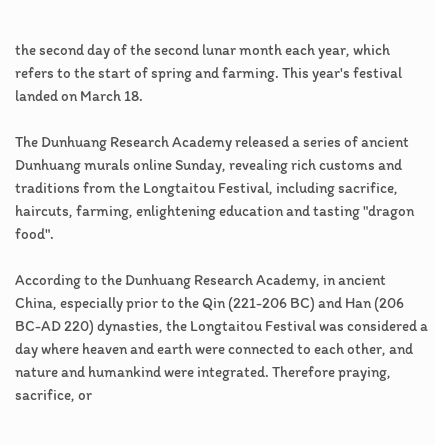the second day of the second lunar month each year, which refers to the start of spring and farming. This year's festival landed on March 18.

The Dunhuang Research Academy released a series of ancient Dunhuang murals online Sunday, revealing rich customs and traditions from the Longtaitou Festival, including sacrifice, haircuts, farming, enlightening education and tasting "dragon food".

According to the Dunhuang Research Academy, in ancient China, especially prior to the Qin (221-206 BC) and Han (206 BC-AD 220) dynasties, the Longtaitou Festival was considered a day where heaven and earth were connected to each other, and nature and humankind were integrated. Therefore praying, sacrifice, or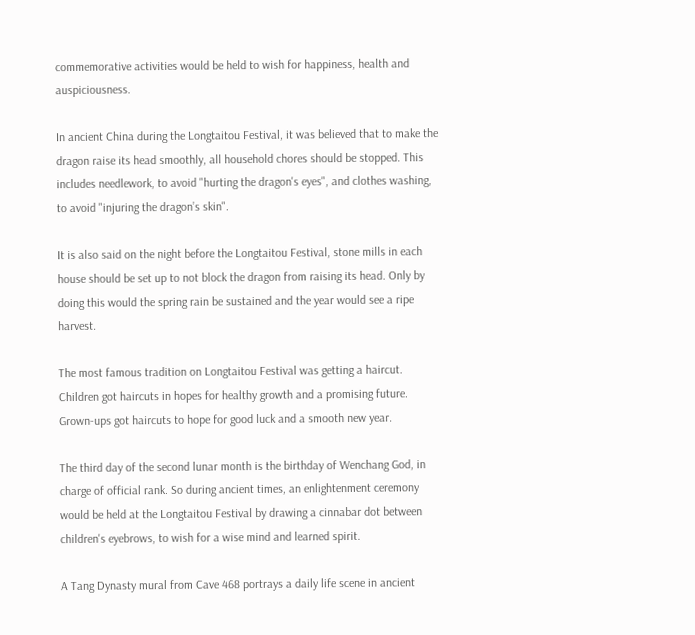commemorative activities would be held to wish for happiness, health and auspiciousness.

In ancient China during the Longtaitou Festival, it was believed that to make the dragon raise its head smoothly, all household chores should be stopped. This includes needlework, to avoid "hurting the dragon's eyes", and clothes washing, to avoid "injuring the dragon’s skin".

It is also said on the night before the Longtaitou Festival, stone mills in each house should be set up to not block the dragon from raising its head. Only by doing this would the spring rain be sustained and the year would see a ripe harvest.

The most famous tradition on Longtaitou Festival was getting a haircut. Children got haircuts in hopes for healthy growth and a promising future. Grown-ups got haircuts to hope for good luck and a smooth new year.

The third day of the second lunar month is the birthday of Wenchang God, in charge of official rank. So during ancient times, an enlightenment ceremony would be held at the Longtaitou Festival by drawing a cinnabar dot between children's eyebrows, to wish for a wise mind and learned spirit.

A Tang Dynasty mural from Cave 468 portrays a daily life scene in ancient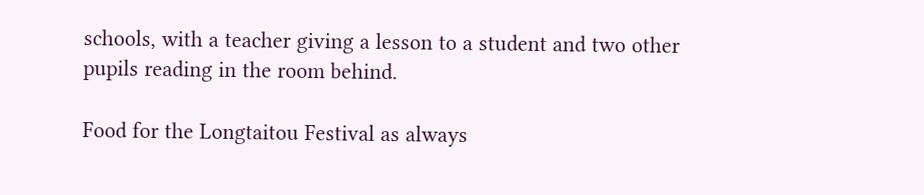schools, with a teacher giving a lesson to a student and two other pupils reading in the room behind.

Food for the Longtaitou Festival as always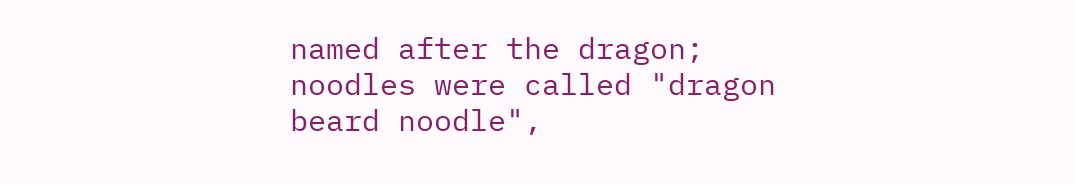named after the dragon; noodles were called "dragon beard noodle",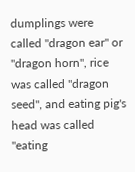dumplings were called "dragon ear" or "dragon horn", rice was called "dragon seed", and eating pig's head was called "eating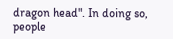dragon head". In doing so, people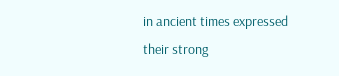in ancient times expressed their strong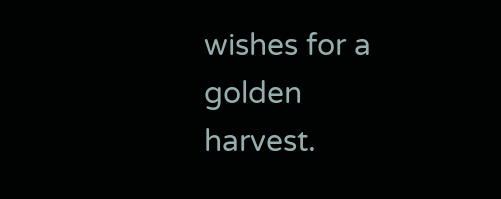wishes for a golden harvest.